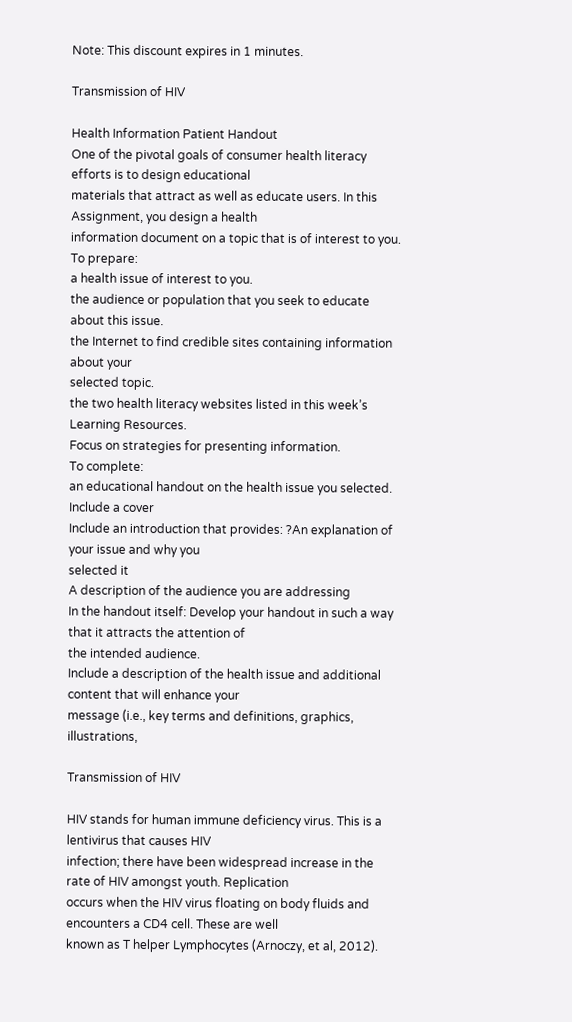Note: This discount expires in 1 minutes.

Transmission of HIV

Health Information Patient Handout
One of the pivotal goals of consumer health literacy efforts is to design educational
materials that attract as well as educate users. In this Assignment, you design a health
information document on a topic that is of interest to you.
To prepare:
a health issue of interest to you.
the audience or population that you seek to educate about this issue.
the Internet to find credible sites containing information about your
selected topic.
the two health literacy websites listed in this week’s Learning Resources.
Focus on strategies for presenting information.
To complete:
an educational handout on the health issue you selected. Include a cover
Include an introduction that provides: ?An explanation of your issue and why you
selected it
A description of the audience you are addressing
In the handout itself: Develop your handout in such a way that it attracts the attention of
the intended audience.
Include a description of the health issue and additional content that will enhance your
message (i.e., key terms and definitions, graphics, illustrations,

Transmission of HIV

HIV stands for human immune deficiency virus. This is a lentivirus that causes HIV
infection; there have been widespread increase in the rate of HIV amongst youth. Replication
occurs when the HIV virus floating on body fluids and encounters a CD4 cell. These are well
known as T helper Lymphocytes (Arnoczy, et al, 2012).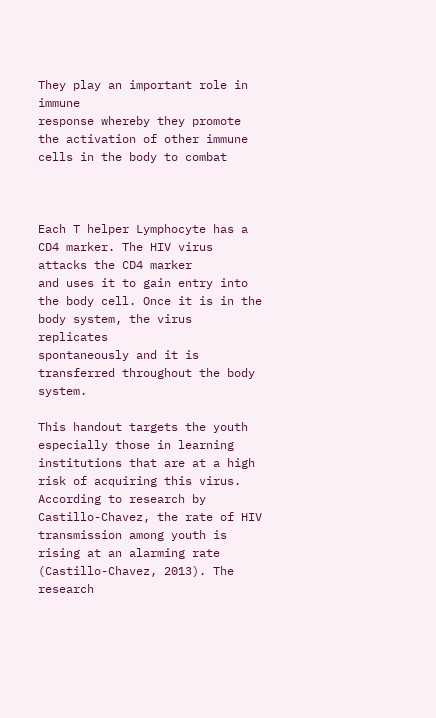They play an important role in immune
response whereby they promote the activation of other immune cells in the body to combat



Each T helper Lymphocyte has a CD4 marker. The HIV virus attacks the CD4 marker
and uses it to gain entry into the body cell. Once it is in the body system, the virus replicates
spontaneously and it is transferred throughout the body system.

This handout targets the youth especially those in learning institutions that are at a high
risk of acquiring this virus. According to research by Castillo-Chavez, the rate of HIV
transmission among youth is rising at an alarming rate (Castillo-Chavez, 2013). The research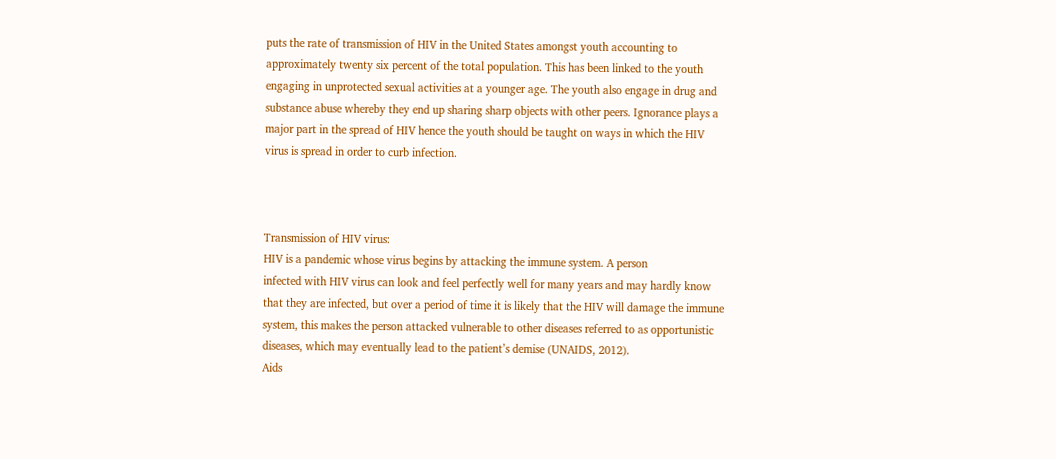puts the rate of transmission of HIV in the United States amongst youth accounting to
approximately twenty six percent of the total population. This has been linked to the youth
engaging in unprotected sexual activities at a younger age. The youth also engage in drug and
substance abuse whereby they end up sharing sharp objects with other peers. Ignorance plays a
major part in the spread of HIV hence the youth should be taught on ways in which the HIV
virus is spread in order to curb infection.



Transmission of HIV virus:
HIV is a pandemic whose virus begins by attacking the immune system. A person
infected with HIV virus can look and feel perfectly well for many years and may hardly know
that they are infected, but over a period of time it is likely that the HIV will damage the immune
system, this makes the person attacked vulnerable to other diseases referred to as opportunistic
diseases, which may eventually lead to the patient’s demise (UNAIDS, 2012).
Aids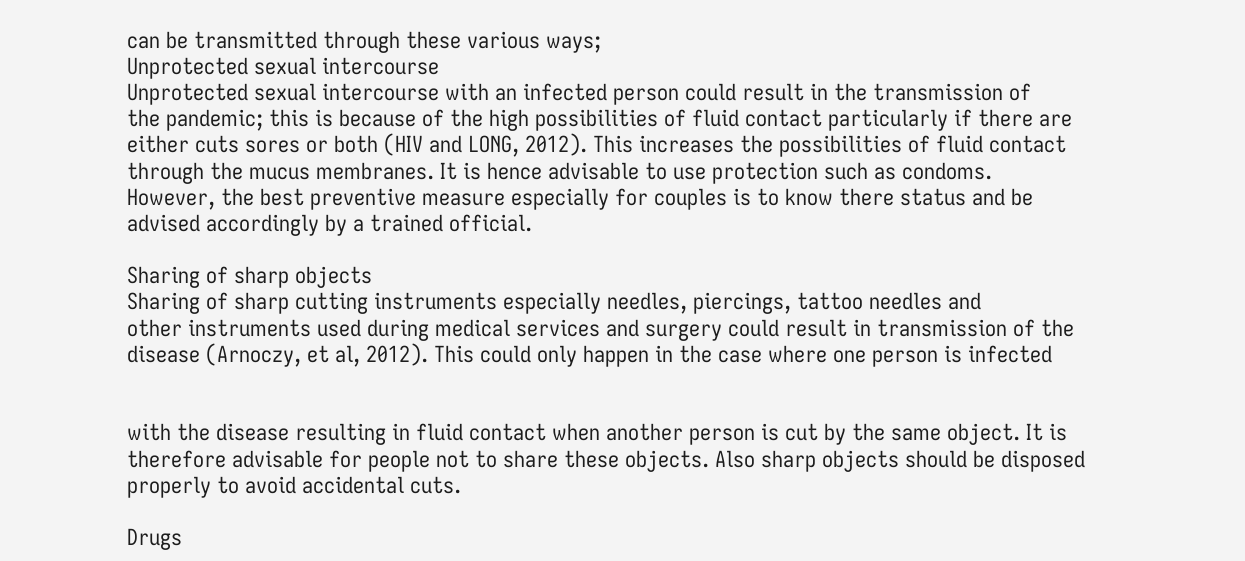can be transmitted through these various ways;
Unprotected sexual intercourse
Unprotected sexual intercourse with an infected person could result in the transmission of
the pandemic; this is because of the high possibilities of fluid contact particularly if there are
either cuts sores or both (HIV and LONG, 2012). This increases the possibilities of fluid contact
through the mucus membranes. It is hence advisable to use protection such as condoms.
However, the best preventive measure especially for couples is to know there status and be
advised accordingly by a trained official.

Sharing of sharp objects
Sharing of sharp cutting instruments especially needles, piercings, tattoo needles and
other instruments used during medical services and surgery could result in transmission of the
disease (Arnoczy, et al, 2012). This could only happen in the case where one person is infected


with the disease resulting in fluid contact when another person is cut by the same object. It is
therefore advisable for people not to share these objects. Also sharp objects should be disposed
properly to avoid accidental cuts.

Drugs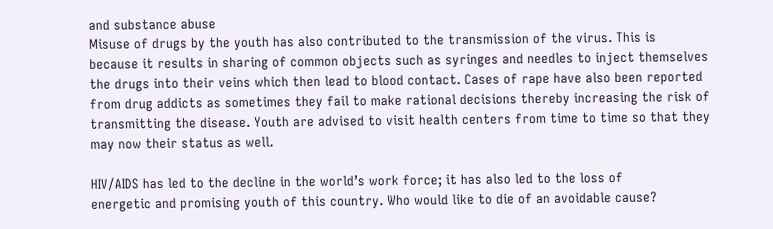and substance abuse
Misuse of drugs by the youth has also contributed to the transmission of the virus. This is
because it results in sharing of common objects such as syringes and needles to inject themselves
the drugs into their veins which then lead to blood contact. Cases of rape have also been reported
from drug addicts as sometimes they fail to make rational decisions thereby increasing the risk of
transmitting the disease. Youth are advised to visit health centers from time to time so that they
may now their status as well.

HIV/AIDS has led to the decline in the world’s work force; it has also led to the loss of
energetic and promising youth of this country. Who would like to die of an avoidable cause?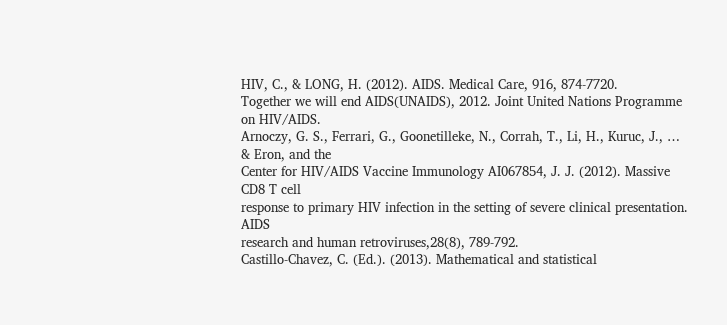HIV, C., & LONG, H. (2012). AIDS. Medical Care, 916, 874-7720.
Together we will end AIDS(UNAIDS), 2012. Joint United Nations Programme on HIV/AIDS.
Arnoczy, G. S., Ferrari, G., Goonetilleke, N., Corrah, T., Li, H., Kuruc, J., … & Eron, and the
Center for HIV/AIDS Vaccine Immunology AI067854, J. J. (2012). Massive CD8 T cell
response to primary HIV infection in the setting of severe clinical presentation. AIDS
research and human retroviruses,28(8), 789-792.
Castillo-Chavez, C. (Ed.). (2013). Mathematical and statistical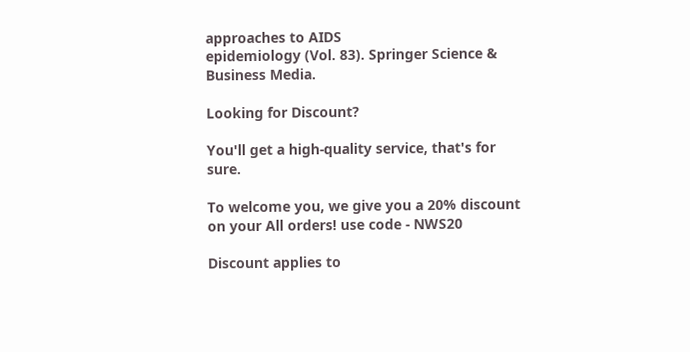approaches to AIDS
epidemiology (Vol. 83). Springer Science & Business Media.

Looking for Discount?

You'll get a high-quality service, that's for sure.

To welcome you, we give you a 20% discount on your All orders! use code - NWS20

Discount applies to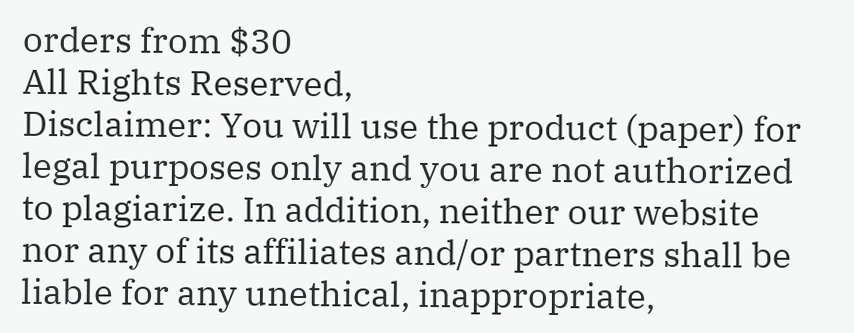orders from $30
All Rights Reserved,
Disclaimer: You will use the product (paper) for legal purposes only and you are not authorized to plagiarize. In addition, neither our website nor any of its affiliates and/or partners shall be liable for any unethical, inappropriate,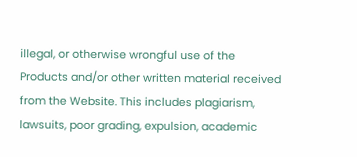illegal, or otherwise wrongful use of the Products and/or other written material received from the Website. This includes plagiarism, lawsuits, poor grading, expulsion, academic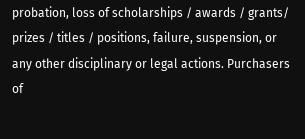probation, loss of scholarships / awards / grants/ prizes / titles / positions, failure, suspension, or any other disciplinary or legal actions. Purchasers of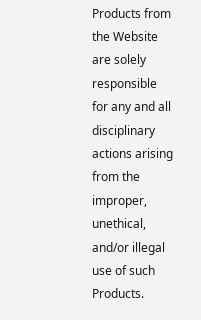Products from the Website are solely responsible for any and all disciplinary actions arising from the improper, unethical, and/or illegal use of such Products.